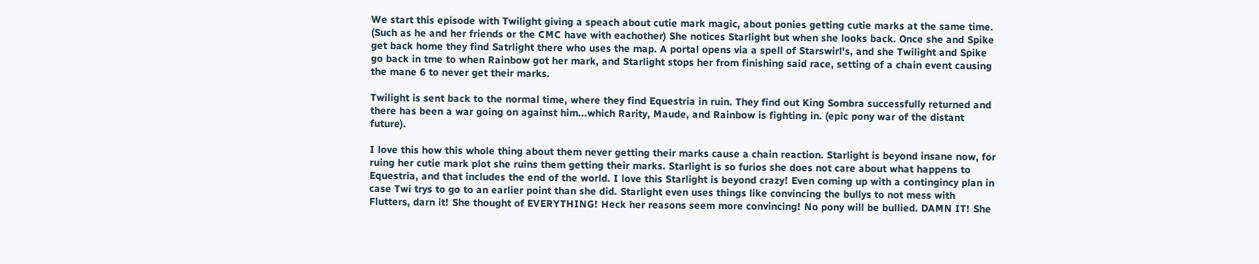We start this episode with Twilight giving a speach about cutie mark magic, about ponies getting cutie marks at the same time. (Such as he and her friends or the CMC have with eachother) She notices Starlight but when she looks back. Once she and Spike get back home they find Satrlight there who uses the map. A portal opens via a spell of Starswirl's, and she Twilight and Spike go back in tme to when Rainbow got her mark, and Starlight stops her from finishing said race, setting of a chain event causing the mane 6 to never get their marks.

Twilight is sent back to the normal time, where they find Equestria in ruin. They find out King Sombra successfully returned and there has been a war going on against him...which Rarity, Maude, and Rainbow is fighting in. (epic pony war of the distant future).

I love this how this whole thing about them never getting their marks cause a chain reaction. Starlight is beyond insane now, for ruing her cutie mark plot she ruins them getting their marks. Starlight is so furios she does not care about what happens to Equestria, and that includes the end of the world. I love this Starlight is beyond crazy! Even coming up with a contingincy plan in case Twi trys to go to an earlier point than she did. Starlight even uses things like convincing the bullys to not mess with Flutters, darn it! She thought of EVERYTHING! Heck her reasons seem more convincing! No pony will be bullied. DAMN IT! She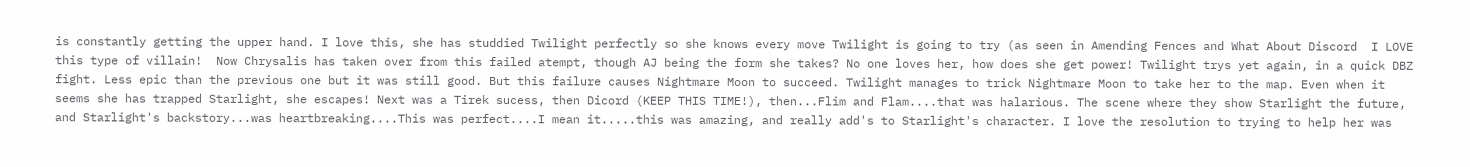is constantly getting the upper hand. I love this, she has studdied Twilight perfectly so she knows every move Twilight is going to try (as seen in Amending Fences and What About Discord  I LOVE this type of villain!  Now Chrysalis has taken over from this failed atempt, though AJ being the form she takes? No one loves her, how does she get power! Twilight trys yet again, in a quick DBZ fight. Less epic than the previous one but it was still good. But this failure causes Nightmare Moon to succeed. Twilight manages to trick Nightmare Moon to take her to the map. Even when it seems she has trapped Starlight, she escapes! Next was a Tirek sucess, then Dicord (KEEP THIS TIME!), then...Flim and Flam....that was halarious. The scene where they show Starlight the future, and Starlight's backstory...was heartbreaking....This was perfect....I mean it.....this was amazing, and really add's to Starlight's character. I love the resolution to trying to help her was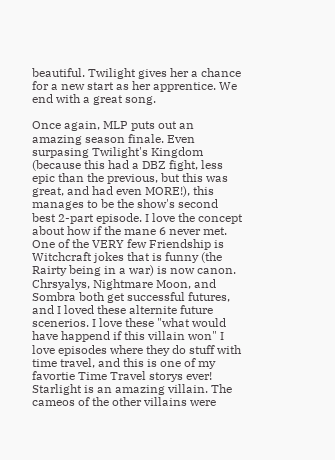beautiful. Twilight gives her a chance for a new start as her apprentice. We end with a great song.

Once again, MLP puts out an amazing season finale. Even surpasing Twilight's Kingdom (because this had a DBZ fight, less epic than the previous, but this was great, and had even MORE!), this manages to be the show's second best 2-part episode. I love the concept about how if the mane 6 never met. One of the VERY few Friendship is Witchcraft jokes that is funny (the Rairty being in a war) is now canon. Chrsyalys, Nightmare Moon, and Sombra both get successful futures, and I loved these alternite future scenerios. I love these "what would have happend if this villain won" I love episodes where they do stuff with time travel, and this is one of my favortie Time Travel storys ever! Starlight is an amazing villain. The cameos of the other villains were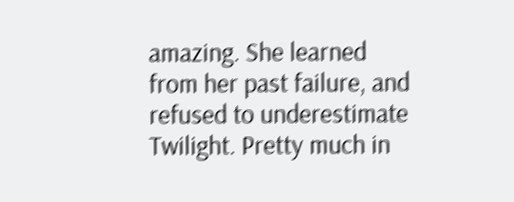amazing. She learned from her past failure, and refused to underestimate Twilight. Pretty much in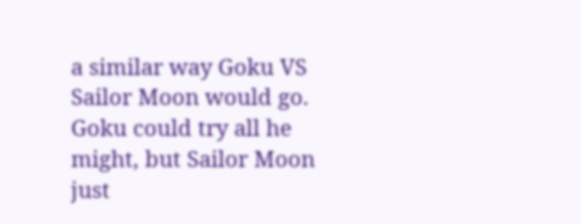a similar way Goku VS Sailor Moon would go. Goku could try all he might, but Sailor Moon just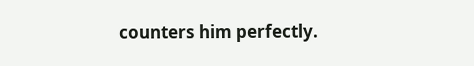counters him perfectly.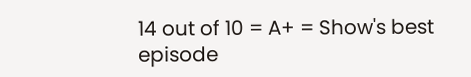14 out of 10 = A+ = Show's best episode